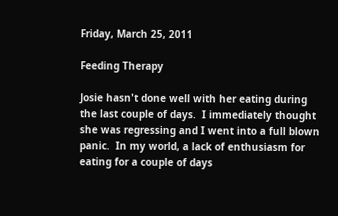Friday, March 25, 2011

Feeding Therapy

Josie hasn't done well with her eating during the last couple of days.  I immediately thought she was regressing and I went into a full blown panic.  In my world, a lack of enthusiasm for eating for a couple of days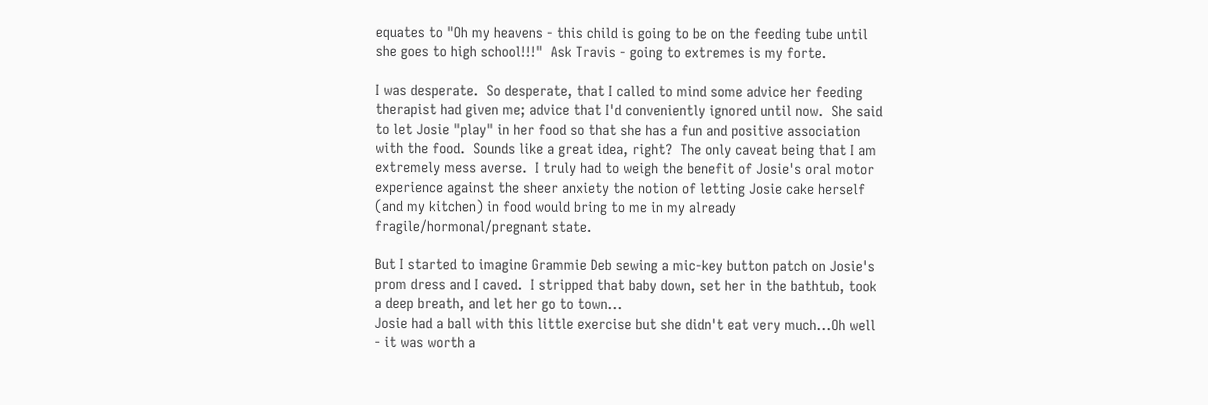equates to "Oh my heavens - this child is going to be on the feeding tube until she goes to high school!!!"  Ask Travis - going to extremes is my forte.

I was desperate.  So desperate, that I called to mind some advice her feeding therapist had given me; advice that I'd conveniently ignored until now.  She said to let Josie "play" in her food so that she has a fun and positive association with the food.  Sounds like a great idea, right?  The only caveat being that I am extremely mess averse.  I truly had to weigh the benefit of Josie's oral motor experience against the sheer anxiety the notion of letting Josie cake herself (and my kitchen) in food would bring to me in my already fragile/hormonal/pregnant state.

But I started to imagine Grammie Deb sewing a mic-key button patch on Josie's prom dress and I caved.  I stripped that baby down, set her in the bathtub, took a deep breath, and let her go to town...
Josie had a ball with this little exercise but she didn't eat very much...Oh well - it was worth a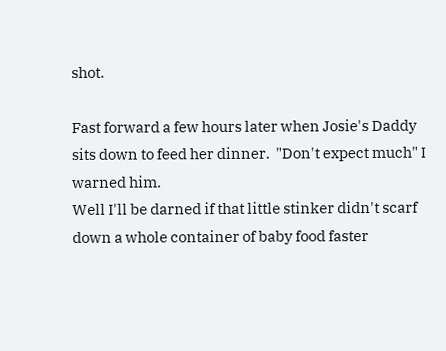shot.

Fast forward a few hours later when Josie's Daddy sits down to feed her dinner.  "Don't expect much" I warned him.
Well I'll be darned if that little stinker didn't scarf down a whole container of baby food faster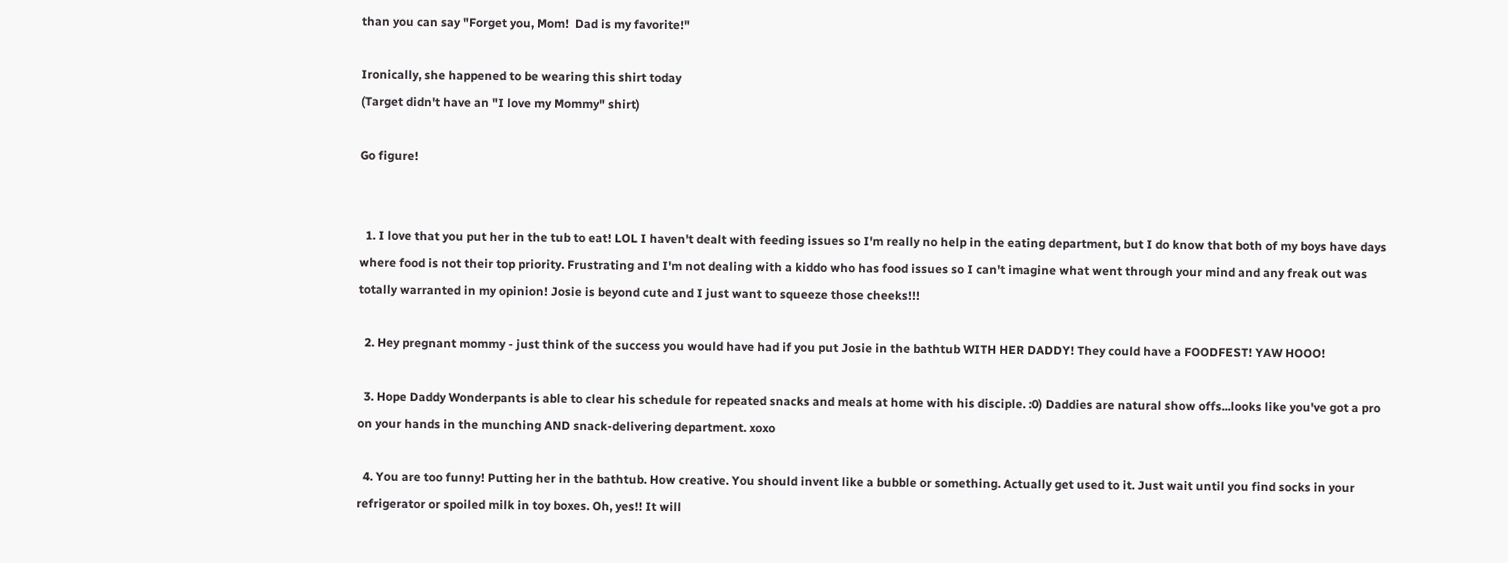than you can say "Forget you, Mom!  Dad is my favorite!"

Ironically, she happened to be wearing this shirt today
(Target didn't have an "I love my Mommy" shirt)

Go figure!


  1. I love that you put her in the tub to eat! LOL I haven't dealt with feeding issues so I'm really no help in the eating department, but I do know that both of my boys have days where food is not their top priority. Frustrating and I'm not dealing with a kiddo who has food issues so I can't imagine what went through your mind and any freak out was totally warranted in my opinion! Josie is beyond cute and I just want to squeeze those cheeks!!!

  2. Hey pregnant mommy - just think of the success you would have had if you put Josie in the bathtub WITH HER DADDY! They could have a FOODFEST! YAW HOOO!

  3. Hope Daddy Wonderpants is able to clear his schedule for repeated snacks and meals at home with his disciple. :0) Daddies are natural show offs...looks like you've got a pro on your hands in the munching AND snack-delivering department. xoxo

  4. You are too funny! Putting her in the bathtub. How creative. You should invent like a bubble or something. Actually get used to it. Just wait until you find socks in your refrigerator or spoiled milk in toy boxes. Oh, yes!! It will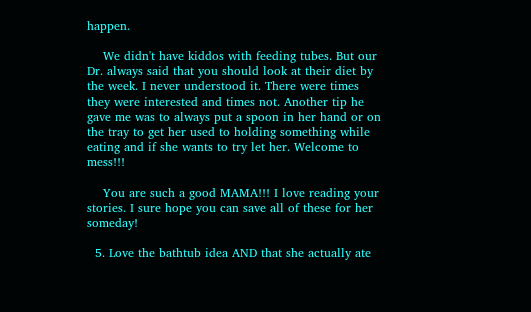happen.

    We didn't have kiddos with feeding tubes. But our Dr. always said that you should look at their diet by the week. I never understood it. There were times they were interested and times not. Another tip he gave me was to always put a spoon in her hand or on the tray to get her used to holding something while eating and if she wants to try let her. Welcome to mess!!!

    You are such a good MAMA!!! I love reading your stories. I sure hope you can save all of these for her someday!

  5. Love the bathtub idea AND that she actually ate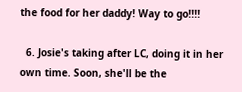the food for her daddy! Way to go!!!!

  6. Josie's taking after LC, doing it in her own time. Soon, she'll be the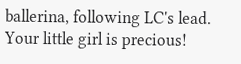ballerina, following LC's lead. Your little girl is precious!